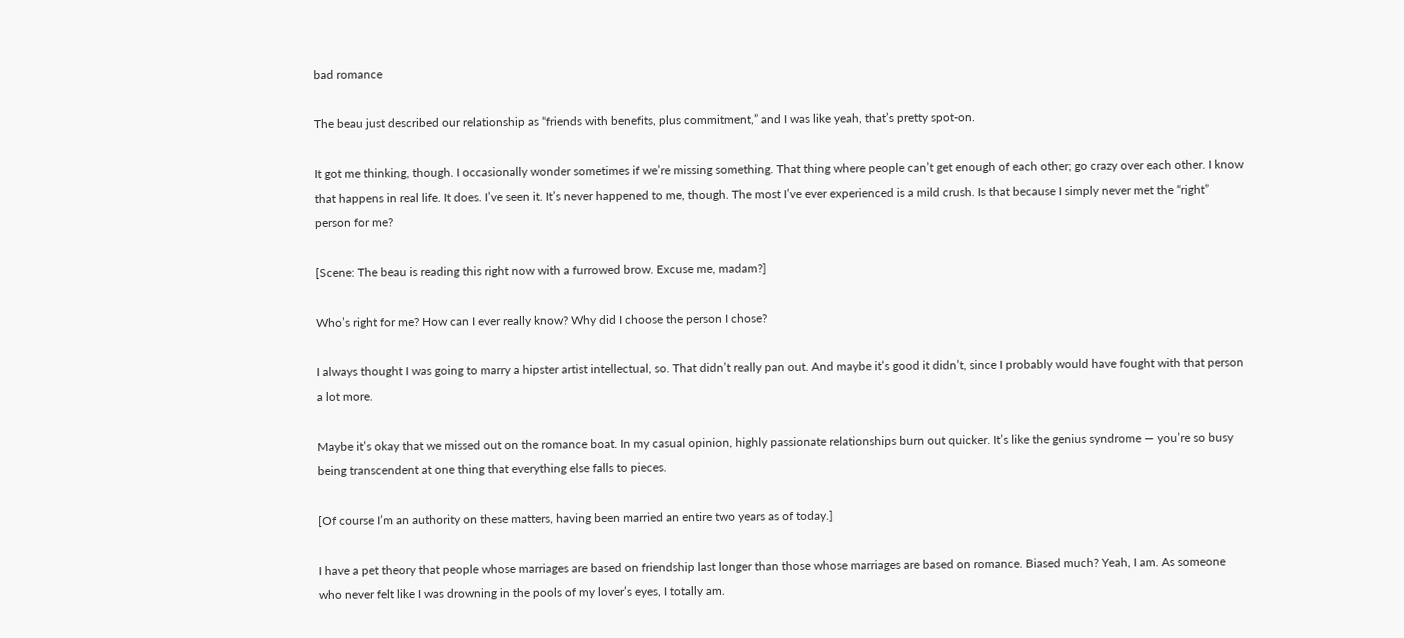bad romance

The beau just described our relationship as “friends with benefits, plus commitment,” and I was like yeah, that’s pretty spot-on.

It got me thinking, though. I occasionally wonder sometimes if we’re missing something. That thing where people can’t get enough of each other; go crazy over each other. I know that happens in real life. It does. I’ve seen it. It’s never happened to me, though. The most I’ve ever experienced is a mild crush. Is that because I simply never met the “right” person for me?

[Scene: The beau is reading this right now with a furrowed brow. Excuse me, madam?]

Who’s right for me? How can I ever really know? Why did I choose the person I chose?

I always thought I was going to marry a hipster artist intellectual, so. That didn’t really pan out. And maybe it’s good it didn’t, since I probably would have fought with that person a lot more.

Maybe it’s okay that we missed out on the romance boat. In my casual opinion, highly passionate relationships burn out quicker. It’s like the genius syndrome — you’re so busy being transcendent at one thing that everything else falls to pieces.

[Of course I’m an authority on these matters, having been married an entire two years as of today.]

I have a pet theory that people whose marriages are based on friendship last longer than those whose marriages are based on romance. Biased much? Yeah, I am. As someone who never felt like I was drowning in the pools of my lover’s eyes, I totally am.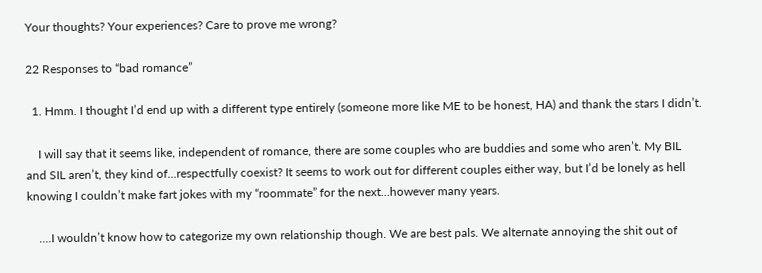Your thoughts? Your experiences? Care to prove me wrong?

22 Responses to “bad romance”

  1. Hmm. I thought I’d end up with a different type entirely (someone more like ME to be honest, HA) and thank the stars I didn’t.

    I will say that it seems like, independent of romance, there are some couples who are buddies and some who aren’t. My BIL and SIL aren’t, they kind of…respectfully coexist? It seems to work out for different couples either way, but I’d be lonely as hell knowing I couldn’t make fart jokes with my “roommate” for the next…however many years.

    ….I wouldn’t know how to categorize my own relationship though. We are best pals. We alternate annoying the shit out of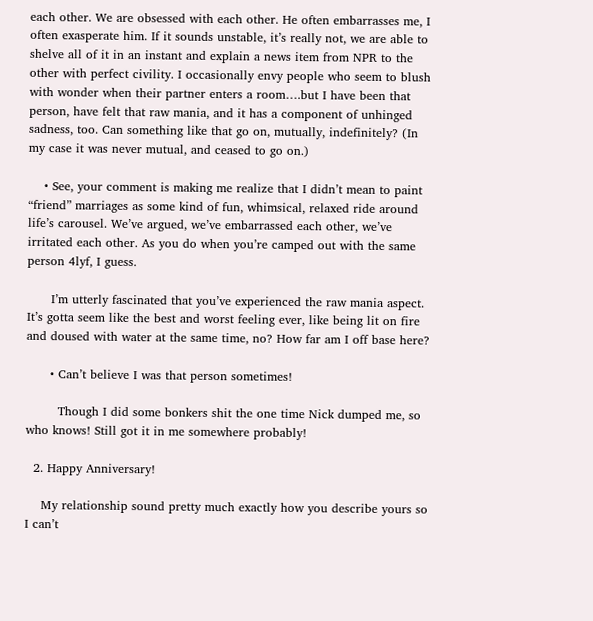each other. We are obsessed with each other. He often embarrasses me, I often exasperate him. If it sounds unstable, it’s really not, we are able to shelve all of it in an instant and explain a news item from NPR to the other with perfect civility. I occasionally envy people who seem to blush with wonder when their partner enters a room….but I have been that person, have felt that raw mania, and it has a component of unhinged sadness, too. Can something like that go on, mutually, indefinitely? (In my case it was never mutual, and ceased to go on.)

    • See, your comment is making me realize that I didn’t mean to paint “friend” marriages as some kind of fun, whimsical, relaxed ride around life’s carousel. We’ve argued, we’ve embarrassed each other, we’ve irritated each other. As you do when you’re camped out with the same person 4lyf, I guess.

      I’m utterly fascinated that you’ve experienced the raw mania aspect. It’s gotta seem like the best and worst feeling ever, like being lit on fire and doused with water at the same time, no? How far am I off base here?

      • Can’t believe I was that person sometimes!

        Though I did some bonkers shit the one time Nick dumped me, so who knows! Still got it in me somewhere probably!

  2. Happy Anniversary!

    My relationship sound pretty much exactly how you describe yours so I can’t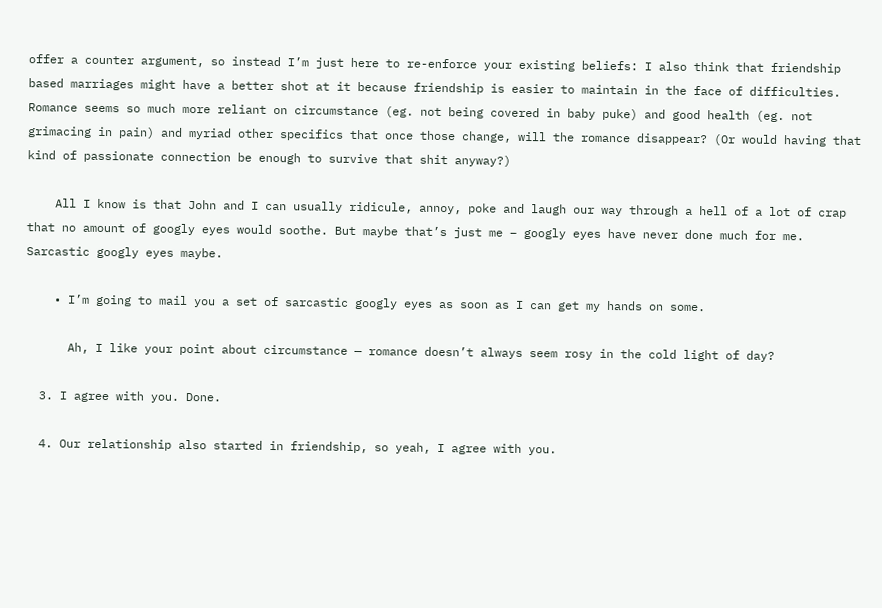offer a counter argument, so instead I’m just here to re-enforce your existing beliefs: I also think that friendship based marriages might have a better shot at it because friendship is easier to maintain in the face of difficulties. Romance seems so much more reliant on circumstance (eg. not being covered in baby puke) and good health (eg. not grimacing in pain) and myriad other specifics that once those change, will the romance disappear? (Or would having that kind of passionate connection be enough to survive that shit anyway?)

    All I know is that John and I can usually ridicule, annoy, poke and laugh our way through a hell of a lot of crap that no amount of googly eyes would soothe. But maybe that’s just me – googly eyes have never done much for me. Sarcastic googly eyes maybe.

    • I’m going to mail you a set of sarcastic googly eyes as soon as I can get my hands on some.

      Ah, I like your point about circumstance — romance doesn’t always seem rosy in the cold light of day?

  3. I agree with you. Done.

  4. Our relationship also started in friendship, so yeah, I agree with you.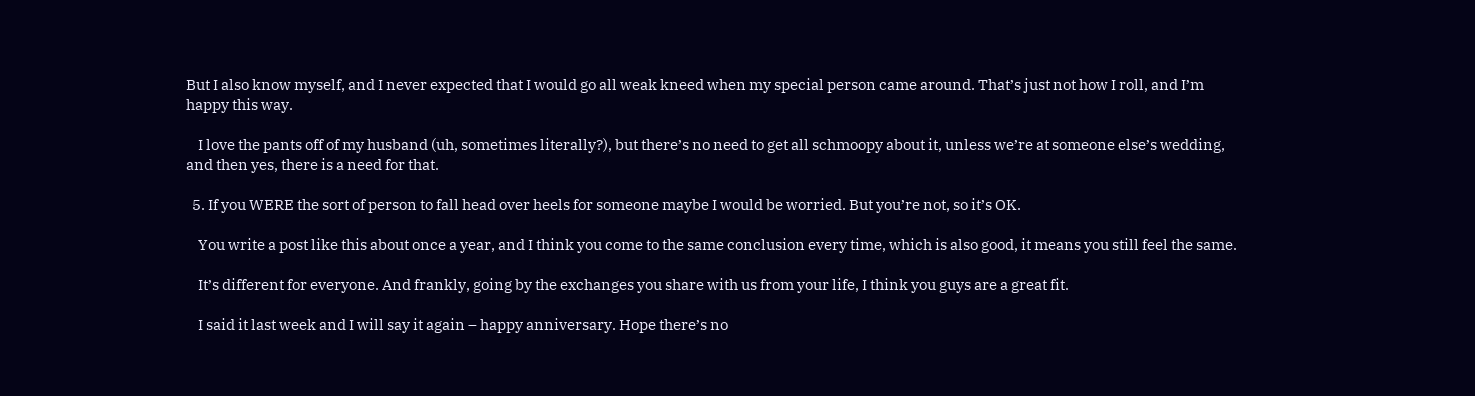But I also know myself, and I never expected that I would go all weak kneed when my special person came around. That’s just not how I roll, and I’m happy this way.

    I love the pants off of my husband (uh, sometimes literally?), but there’s no need to get all schmoopy about it, unless we’re at someone else’s wedding, and then yes, there is a need for that.

  5. If you WERE the sort of person to fall head over heels for someone maybe I would be worried. But you’re not, so it’s OK.

    You write a post like this about once a year, and I think you come to the same conclusion every time, which is also good, it means you still feel the same.

    It’s different for everyone. And frankly, going by the exchanges you share with us from your life, I think you guys are a great fit.

    I said it last week and I will say it again – happy anniversary. Hope there’s no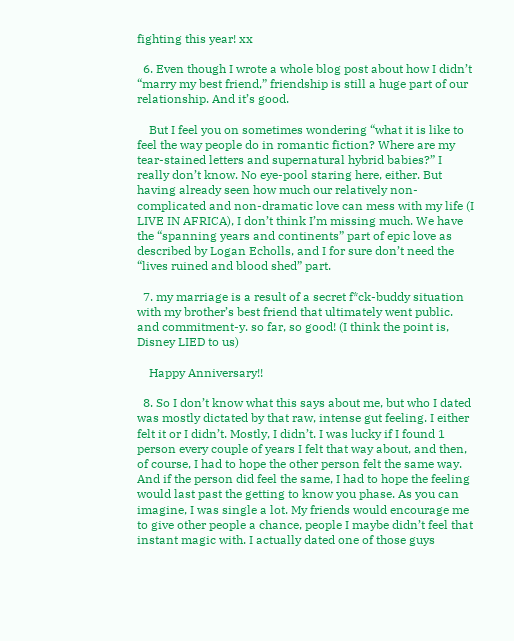fighting this year! xx

  6. Even though I wrote a whole blog post about how I didn’t “marry my best friend,” friendship is still a huge part of our relationship. And it’s good.

    But I feel you on sometimes wondering “what it is like to feel the way people do in romantic fiction? Where are my tear-stained letters and supernatural hybrid babies?” I really don’t know. No eye-pool staring here, either. But having already seen how much our relatively non-complicated and non-dramatic love can mess with my life (I LIVE IN AFRICA), I don’t think I’m missing much. We have the “spanning years and continents” part of epic love as described by Logan Echolls, and I for sure don’t need the “lives ruined and blood shed” part.

  7. my marriage is a result of a secret f*ck-buddy situation with my brother’s best friend that ultimately went public. and commitment-y. so far, so good! (I think the point is, Disney LIED to us)

    Happy Anniversary!!

  8. So I don’t know what this says about me, but who I dated was mostly dictated by that raw, intense gut feeling. I either felt it or I didn’t. Mostly, I didn’t. I was lucky if I found 1 person every couple of years I felt that way about, and then, of course, I had to hope the other person felt the same way. And if the person did feel the same, I had to hope the feeling would last past the getting to know you phase. As you can imagine, I was single a lot. My friends would encourage me to give other people a chance, people I maybe didn’t feel that instant magic with. I actually dated one of those guys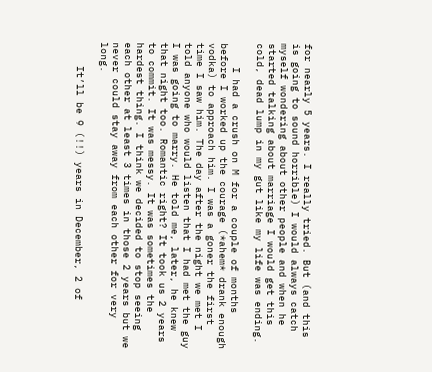for nearly 5 years. I really tried. But (and this is going to sound horrible) I would always catch myself wondering about other people and when he started talking about marriage I would get this cold, dead lump in my gut like my life was ending.

    I had a crush on M for a couple of months before I worked up the courage (*ahem* drank enough vodka) to approach him. I was a goner the first time I saw him. The day after the night we met I told anyone who would listen that I had met the guy I was going to marry. He told me, later, he knew that night too. Romantic right? It took us 2 years to commit. It was messy. It was sometimes the hardest thing. I think we decided to stop seeing each other at least 3 times in those 2 years but we never could stay away from each other for very long.

    It’ll be 9 (!!) years in December, 2 of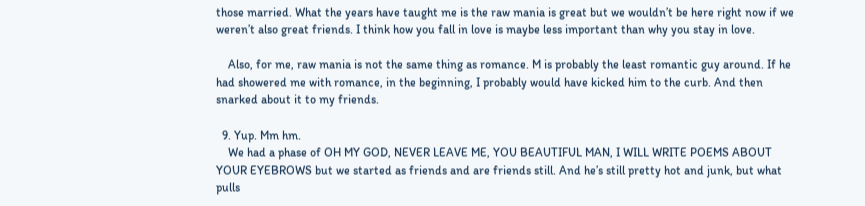those married. What the years have taught me is the raw mania is great but we wouldn’t be here right now if we weren’t also great friends. I think how you fall in love is maybe less important than why you stay in love.

    Also, for me, raw mania is not the same thing as romance. M is probably the least romantic guy around. If he had showered me with romance, in the beginning, I probably would have kicked him to the curb. And then snarked about it to my friends.

  9. Yup. Mm hm.
    We had a phase of OH MY GOD, NEVER LEAVE ME, YOU BEAUTIFUL MAN, I WILL WRITE POEMS ABOUT YOUR EYEBROWS but we started as friends and are friends still. And he’s still pretty hot and junk, but what pulls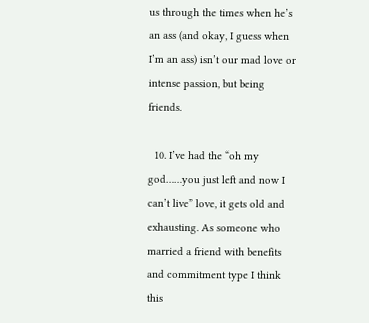us through the times when he’s an ass (and okay, I guess when I’m an ass) isn’t our mad love or intense passion, but being friends.

  10. I’ve had the “oh my god……you just left and now I can’t live” love, it gets old and exhausting. As someone who married a friend with benefits and commitment type I think this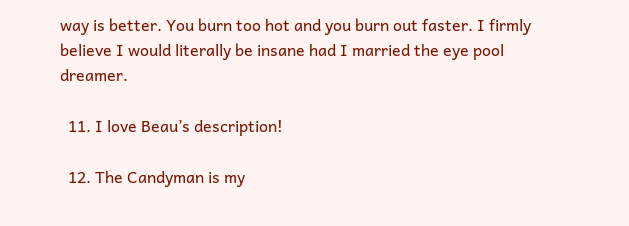way is better. You burn too hot and you burn out faster. I firmly believe I would literally be insane had I married the eye pool dreamer.

  11. I love Beau’s description!

  12. The Candyman is my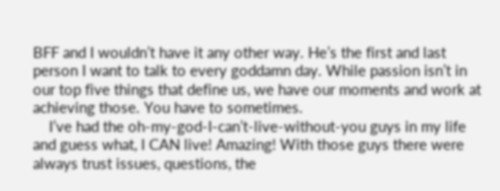BFF and I wouldn’t have it any other way. He’s the first and last person I want to talk to every goddamn day. While passion isn’t in our top five things that define us, we have our moments and work at achieving those. You have to sometimes.
    I’ve had the oh-my-god-I-can’t-live-without-you guys in my life and guess what, I CAN live! Amazing! With those guys there were always trust issues, questions, the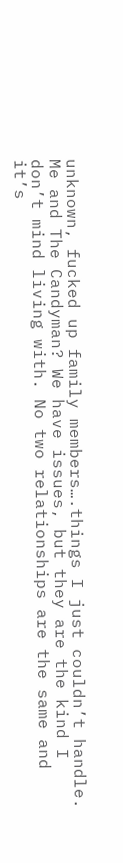unknown, fucked up family members….things I just couldn’t handle. Me and The Candyman? We have issues, but they are the kind I don’t mind living with. No two relationships are the same and it’s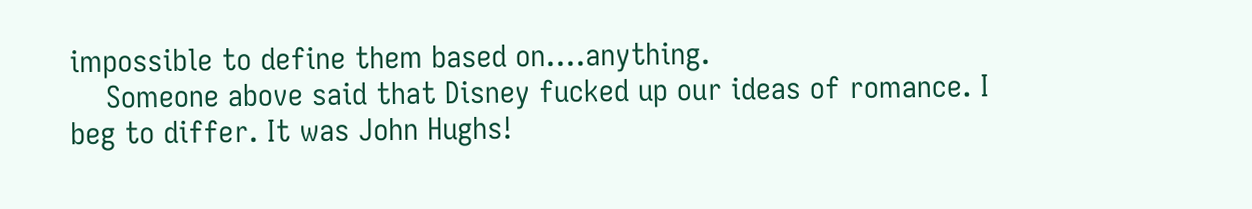impossible to define them based on….anything.
    Someone above said that Disney fucked up our ideas of romance. I beg to differ. It was John Hughs!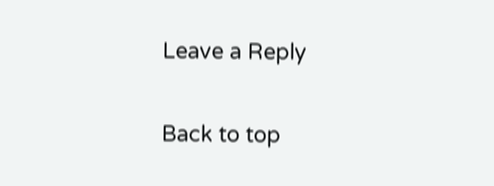Leave a Reply

Back to top